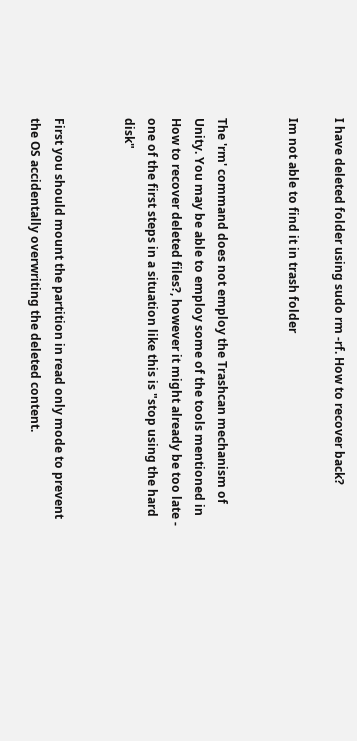I have deleted folder using sudo rm -rf. How to recover back?

Im not able to find it in trash folder


The 'rm' command does not employ the Trashcan mechanism of Unity. You may be able to employ some of the tools mentioned in How to recover deleted files?, however it might already be too late - one of the first steps in a situation like this is "stop using the hard disk"


First you should mount the partition in read only mode to prevent the OS accidentally overwriting the deleted content.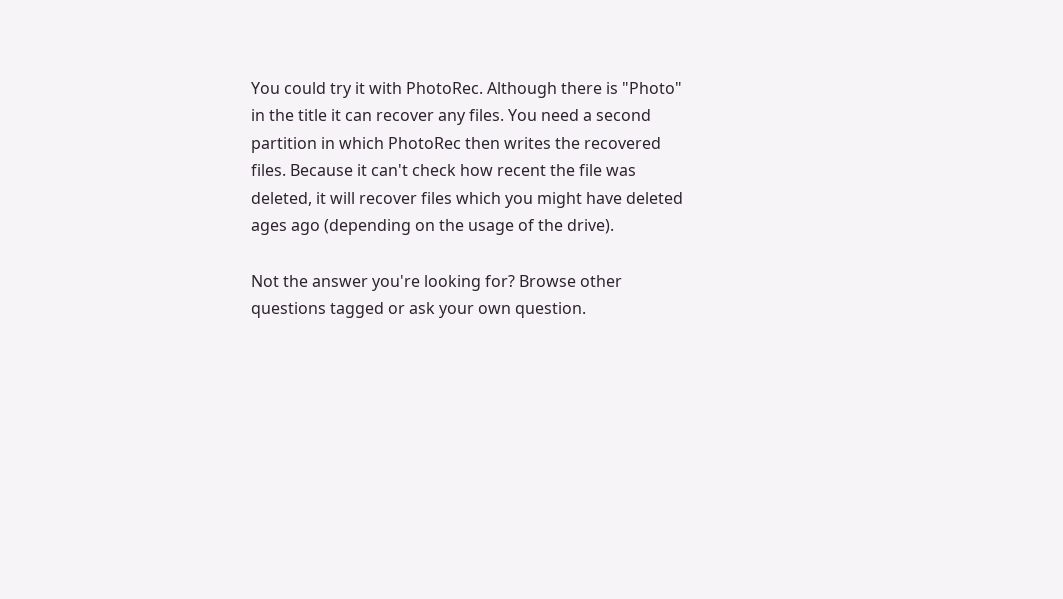You could try it with PhotoRec. Although there is "Photo" in the title it can recover any files. You need a second partition in which PhotoRec then writes the recovered files. Because it can't check how recent the file was deleted, it will recover files which you might have deleted ages ago (depending on the usage of the drive).

Not the answer you're looking for? Browse other questions tagged or ask your own question.